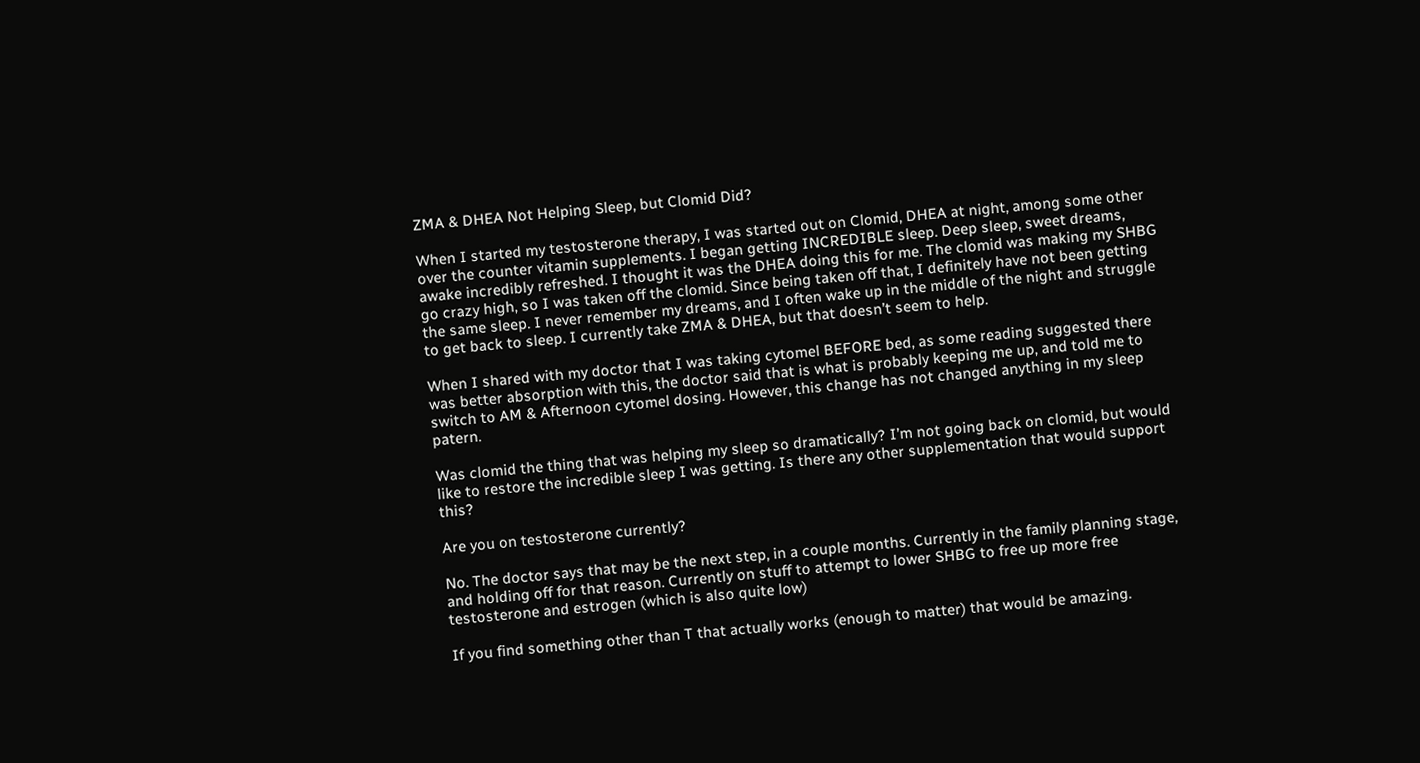ZMA & DHEA Not Helping Sleep, but Clomid Did?

When I started my testosterone therapy, I was started out on Clomid, DHEA at night, among some other over the counter vitamin supplements. I began getting INCREDIBLE sleep. Deep sleep, sweet dreams, awake incredibly refreshed. I thought it was the DHEA doing this for me. The clomid was making my SHBG go crazy high, so I was taken off the clomid. Since being taken off that, I definitely have not been getting the same sleep. I never remember my dreams, and I often wake up in the middle of the night and struggle to get back to sleep. I currently take ZMA & DHEA, but that doesn’t seem to help.

When I shared with my doctor that I was taking cytomel BEFORE bed, as some reading suggested there was better absorption with this, the doctor said that is what is probably keeping me up, and told me to switch to AM & Afternoon cytomel dosing. However, this change has not changed anything in my sleep patern.

Was clomid the thing that was helping my sleep so dramatically? I’m not going back on clomid, but would like to restore the incredible sleep I was getting. Is there any other supplementation that would support this?

Are you on testosterone currently?

No. The doctor says that may be the next step, in a couple months. Currently in the family planning stage, and holding off for that reason. Currently on stuff to attempt to lower SHBG to free up more free testosterone and estrogen (which is also quite low)

If you find something other than T that actually works (enough to matter) that would be amazing.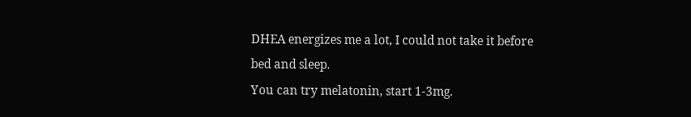DHEA energizes me a lot, I could not take it before bed and sleep.
You can try melatonin, start 1-3mg.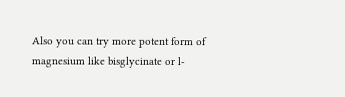Also you can try more potent form of magnesium like bisglycinate or l-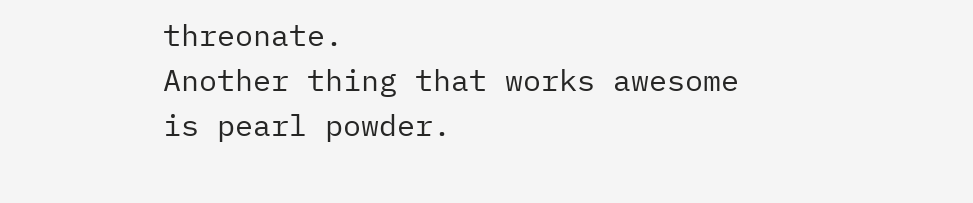threonate.
Another thing that works awesome is pearl powder.